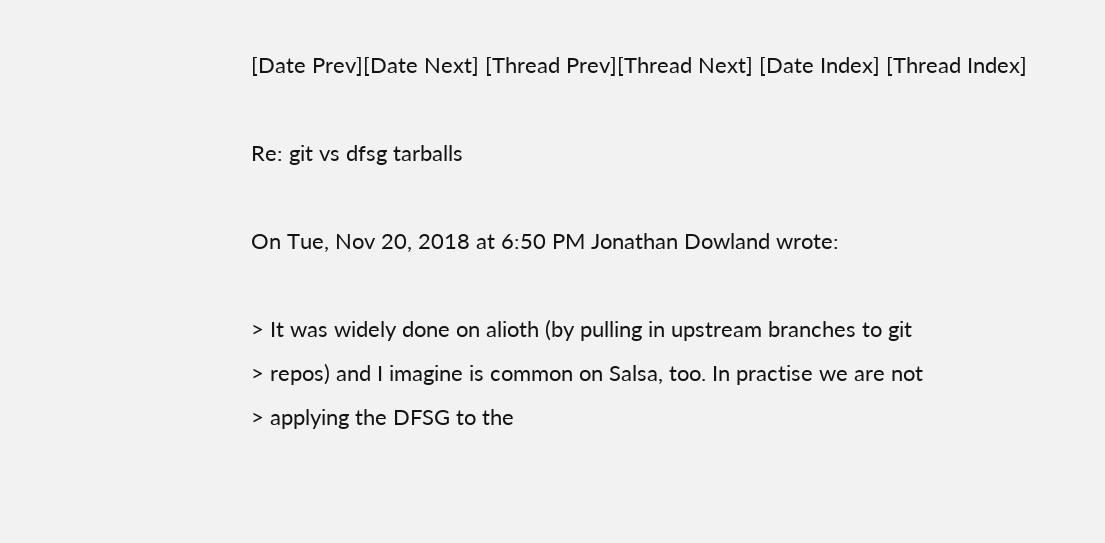[Date Prev][Date Next] [Thread Prev][Thread Next] [Date Index] [Thread Index]

Re: git vs dfsg tarballs

On Tue, Nov 20, 2018 at 6:50 PM Jonathan Dowland wrote:

> It was widely done on alioth (by pulling in upstream branches to git
> repos) and I imagine is common on Salsa, too. In practise we are not
> applying the DFSG to the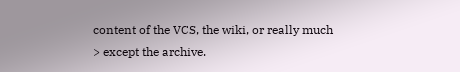content of the VCS, the wiki, or really much
> except the archive.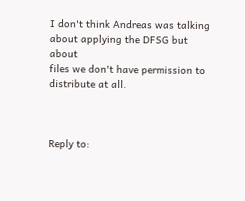I don't think Andreas was talking about applying the DFSG but about
files we don't have permission to distribute at all.



Reply to: